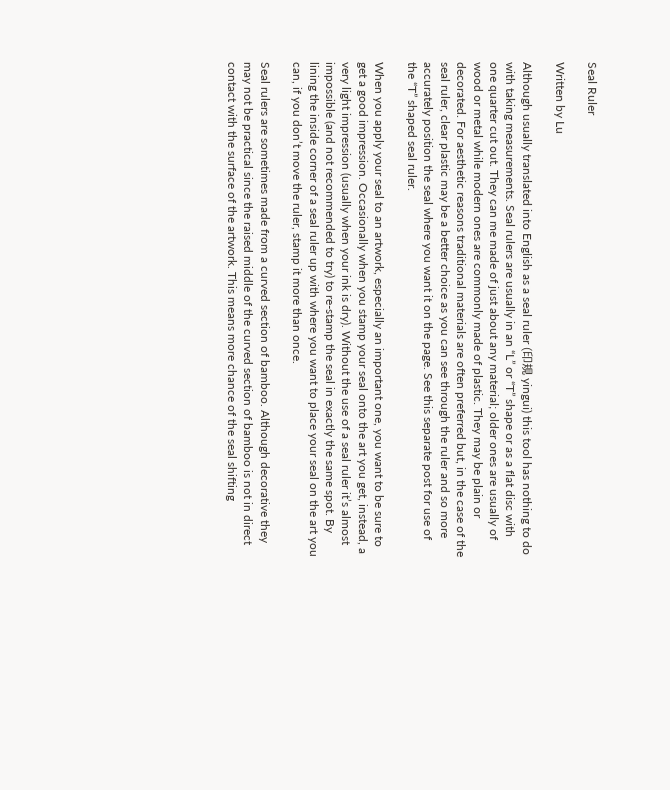Seal Ruler

Written by Lu

Although usually translated into English as a seal ruler (印規 yingui) this tool has nothing to do with taking measurements. Seal rulers are usually in an “L” or “T” shape or as a flat disc with one quarter cut out. They can me made of just about any material; older ones are usually of wood or metal while modern ones are commonly made of plastic. They may be plain or decorated. For aesthetic reasons traditional materials are often preferred but, in the case of the seal ruler, clear plastic may be a better choice as you can see through the ruler and so more accurately position the seal where you want it on the page. See this separate post for use of the “T” shaped seal ruler.

When you apply your seal to an artwork, especially an important one, you want to be sure to get a good impression. Occasionally when you stamp your seal onto the art you get, instead, a very light impression (usually when your ink is dry). Without the use of a seal ruler it’s almost impossible (and not recommended to try) to re-stamp the seal in exactly the same spot. By lining the inside corner of a seal ruler up with where you want to place your seal on the art you can, if you don’t move the ruler, stamp it more than once.

Seal rulers are sometimes made from a curved section of bamboo. Although decorative they may not be practical since the raised middle of the curved section of bamboo is not in direct contact with the surface of the artwork. This means more chance of the seal shifting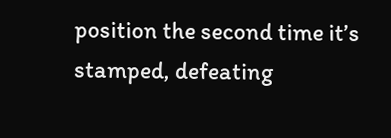position the second time it’s stamped, defeating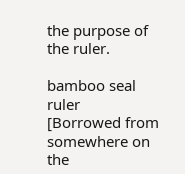the purpose of the ruler.

bamboo seal ruler
[Borrowed from somewhere on the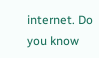internet. Do you know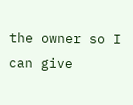the owner so I can give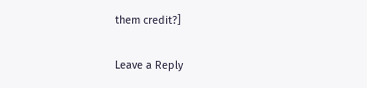them credit?]

Leave a Reply